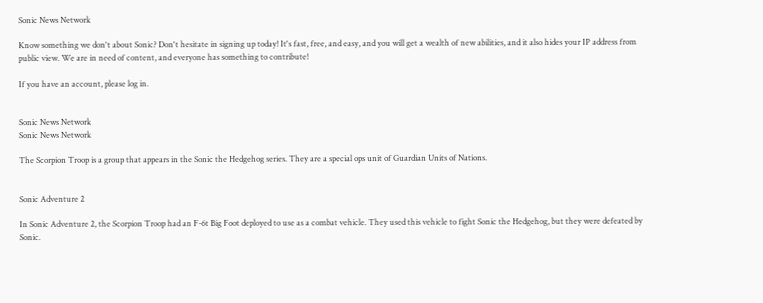Sonic News Network

Know something we don't about Sonic? Don't hesitate in signing up today! It's fast, free, and easy, and you will get a wealth of new abilities, and it also hides your IP address from public view. We are in need of content, and everyone has something to contribute!

If you have an account, please log in.


Sonic News Network
Sonic News Network

The Scorpion Troop is a group that appears in the Sonic the Hedgehog series. They are a special ops unit of Guardian Units of Nations.


Sonic Adventure 2

In Sonic Adventure 2, the Scorpion Troop had an F-6t Big Foot deployed to use as a combat vehicle. They used this vehicle to fight Sonic the Hedgehog, but they were defeated by Sonic.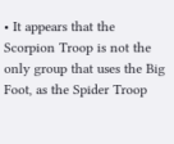• It appears that the Scorpion Troop is not the only group that uses the Big Foot, as the Spider Troop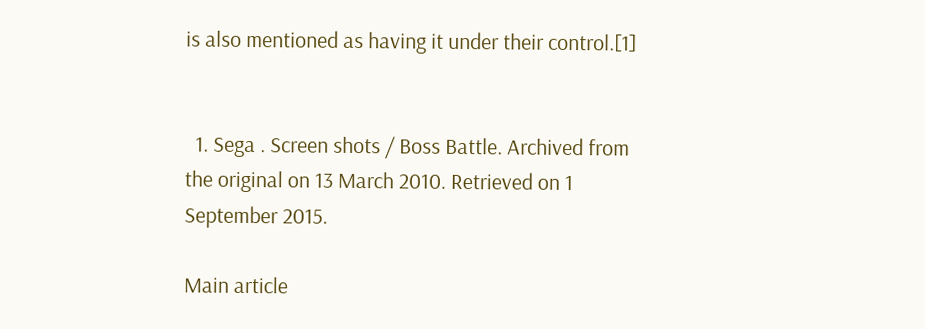is also mentioned as having it under their control.[1]


  1. Sega . Screen shots / Boss Battle. Archived from the original on 13 March 2010. Retrieved on 1 September 2015.

Main article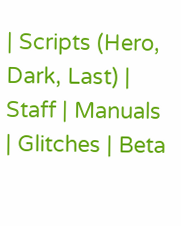| Scripts (Hero, Dark, Last) | Staff | Manuals | Glitches | Beta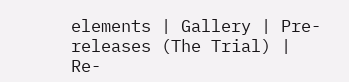elements | Gallery | Pre-releases (The Trial) | Re-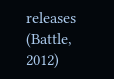releases (Battle, 2012)